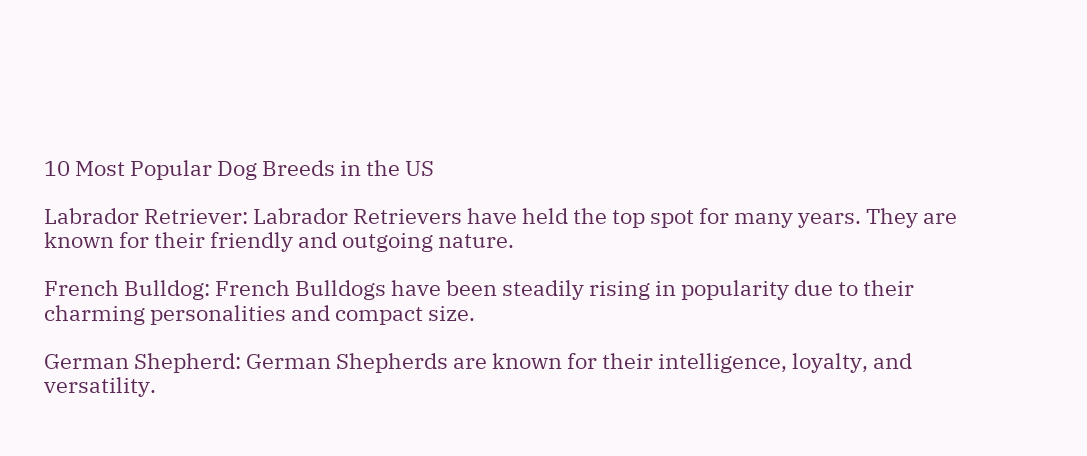10 Most Popular Dog Breeds in the US

Labrador Retriever: Labrador Retrievers have held the top spot for many years. They are known for their friendly and outgoing nature.

French Bulldog: French Bulldogs have been steadily rising in popularity due to their charming personalities and compact size.

German Shepherd: German Shepherds are known for their intelligence, loyalty, and versatility.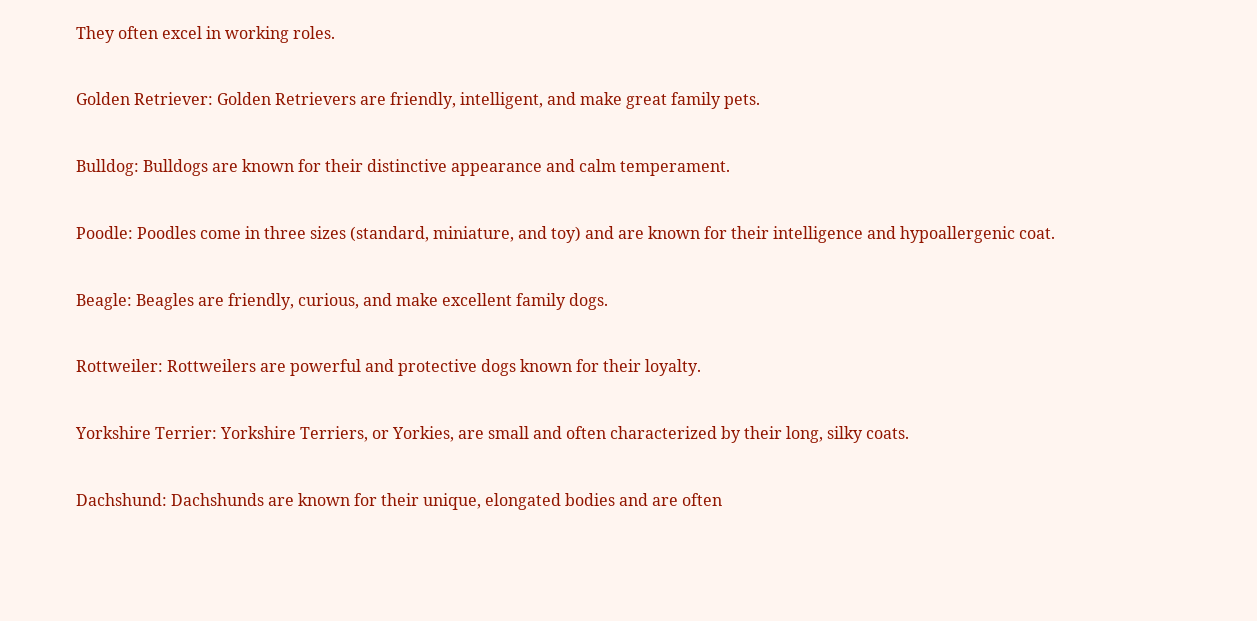They often excel in working roles.

Golden Retriever: Golden Retrievers are friendly, intelligent, and make great family pets.

Bulldog: Bulldogs are known for their distinctive appearance and calm temperament.

Poodle: Poodles come in three sizes (standard, miniature, and toy) and are known for their intelligence and hypoallergenic coat.

Beagle: Beagles are friendly, curious, and make excellent family dogs.

Rottweiler: Rottweilers are powerful and protective dogs known for their loyalty.

Yorkshire Terrier: Yorkshire Terriers, or Yorkies, are small and often characterized by their long, silky coats.

Dachshund: Dachshunds are known for their unique, elongated bodies and are often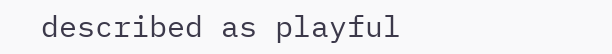described as playful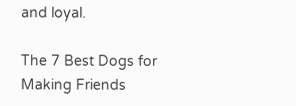and loyal.

The 7 Best Dogs for Making Friends